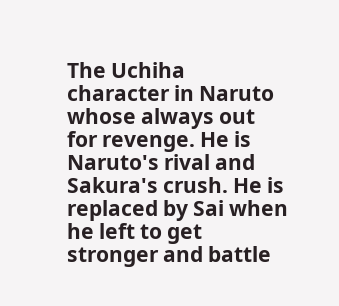The Uchiha character in Naruto whose always out for revenge. He is Naruto's rival and Sakura's crush. He is replaced by Sai when he left to get stronger and battle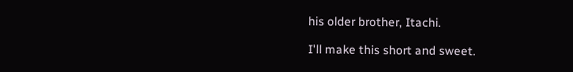his older brother, Itachi.

I'll make this short and sweet.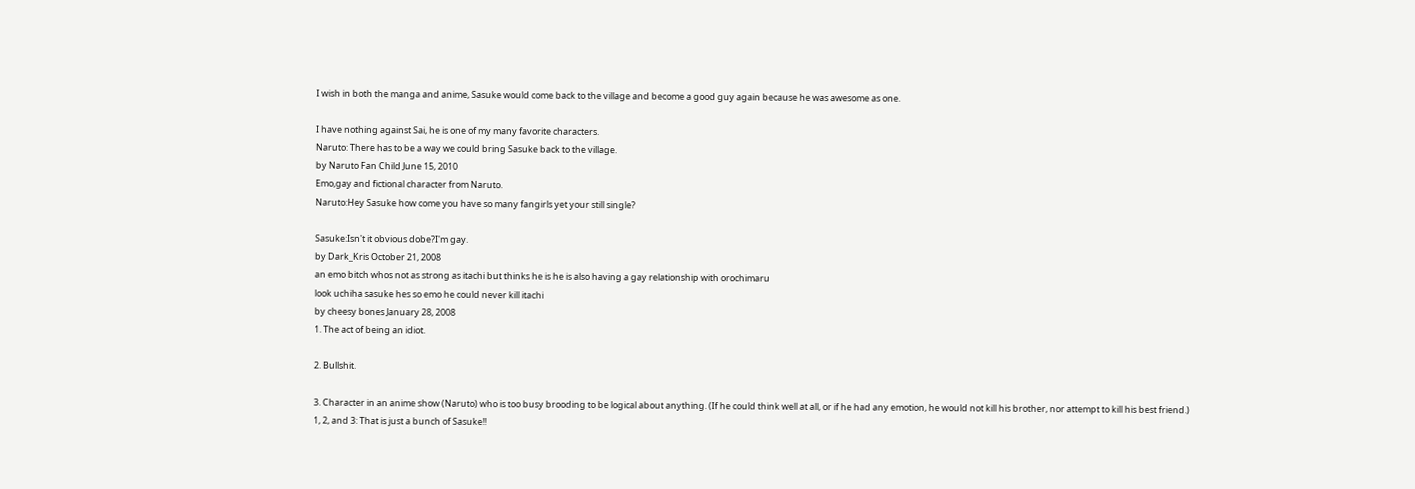I wish in both the manga and anime, Sasuke would come back to the village and become a good guy again because he was awesome as one.

I have nothing against Sai, he is one of my many favorite characters.
Naruto: There has to be a way we could bring Sasuke back to the village.
by Naruto Fan Child June 15, 2010
Emo,gay and fictional character from Naruto.
Naruto:Hey Sasuke how come you have so many fangirls yet your still single?

Sasuke:Isn't it obvious dobe?I'm gay.
by Dark_Kris October 21, 2008
an emo bitch whos not as strong as itachi but thinks he is he is also having a gay relationship with orochimaru
look uchiha sasuke hes so emo he could never kill itachi
by cheesy bones January 28, 2008
1. The act of being an idiot.

2. Bullshit.

3. Character in an anime show (Naruto) who is too busy brooding to be logical about anything. (If he could think well at all, or if he had any emotion, he would not kill his brother, nor attempt to kill his best friend.)
1, 2, and 3: That is just a bunch of Sasuke!!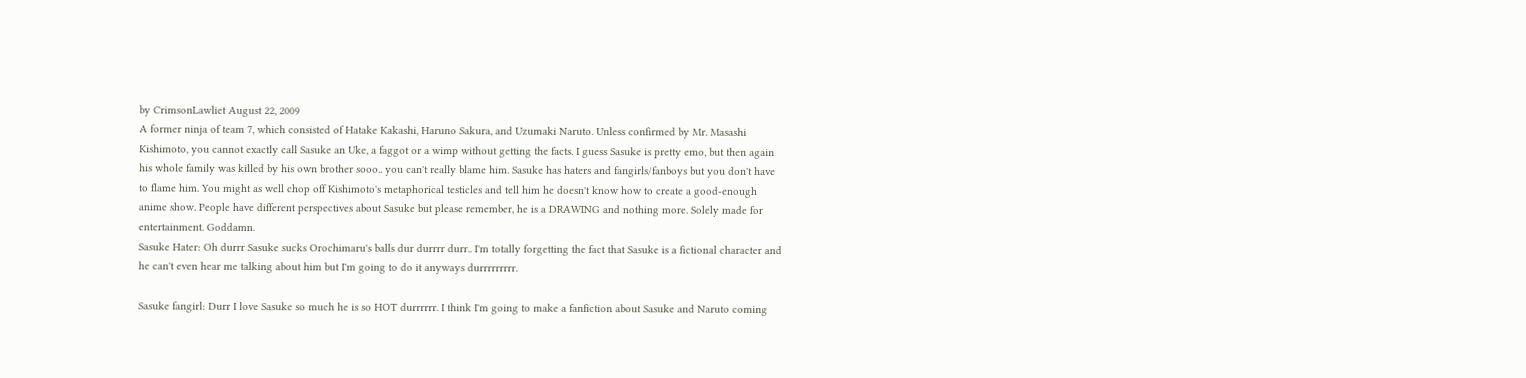by CrimsonLawliet August 22, 2009
A former ninja of team 7, which consisted of Hatake Kakashi, Haruno Sakura, and Uzumaki Naruto. Unless confirmed by Mr. Masashi Kishimoto, you cannot exactly call Sasuke an Uke, a faggot or a wimp without getting the facts. I guess Sasuke is pretty emo, but then again his whole family was killed by his own brother sooo.. you can't really blame him. Sasuke has haters and fangirls/fanboys but you don't have to flame him. You might as well chop off Kishimoto's metaphorical testicles and tell him he doesn't know how to create a good-enough anime show. People have different perspectives about Sasuke but please remember, he is a DRAWING and nothing more. Solely made for entertainment. Goddamn.
Sasuke Hater: Oh durrr Sasuke sucks Orochimaru's balls dur durrrr durr.. I'm totally forgetting the fact that Sasuke is a fictional character and he can't even hear me talking about him but I'm going to do it anyways durrrrrrrrr.

Sasuke fangirl: Durr I love Sasuke so much he is so HOT durrrrrr. I think I'm going to make a fanfiction about Sasuke and Naruto coming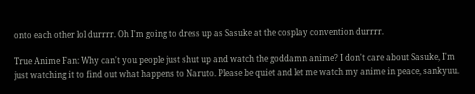onto each other lol durrrr. Oh I'm going to dress up as Sasuke at the cosplay convention durrrr.

True Anime Fan: Why can't you people just shut up and watch the goddamn anime? I don't care about Sasuke, I'm just watching it to find out what happens to Naruto. Please be quiet and let me watch my anime in peace, sankyuu.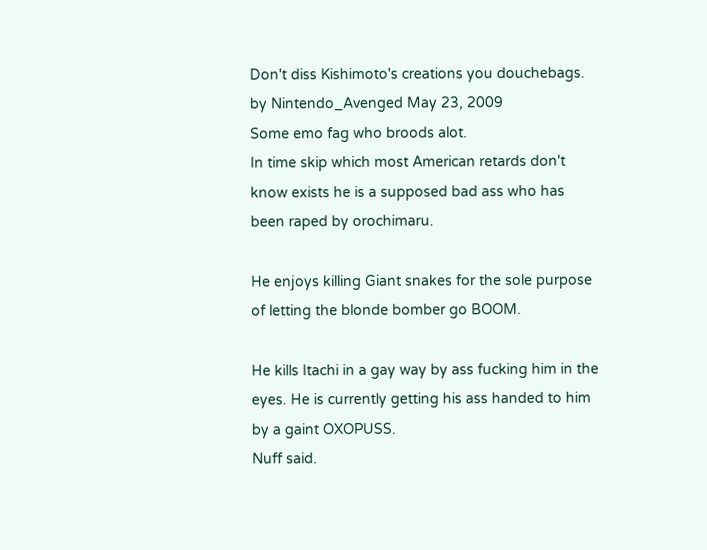Don't diss Kishimoto's creations you douchebags.
by Nintendo_Avenged May 23, 2009
Some emo fag who broods alot.
In time skip which most American retards don't know exists he is a supposed bad ass who has been raped by orochimaru.

He enjoys killing Giant snakes for the sole purpose of letting the blonde bomber go BOOM.

He kills Itachi in a gay way by ass fucking him in the eyes. He is currently getting his ass handed to him by a gaint OXOPUSS.
Nuff said.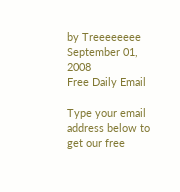by Treeeeeeee September 01, 2008
Free Daily Email

Type your email address below to get our free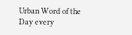Urban Word of the Day every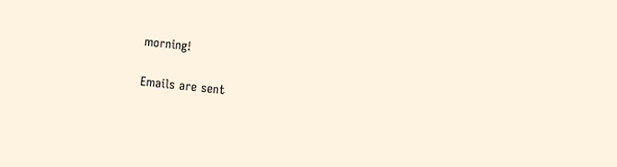morning!

Emails are sent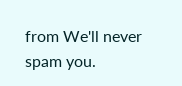from We'll never spam you.